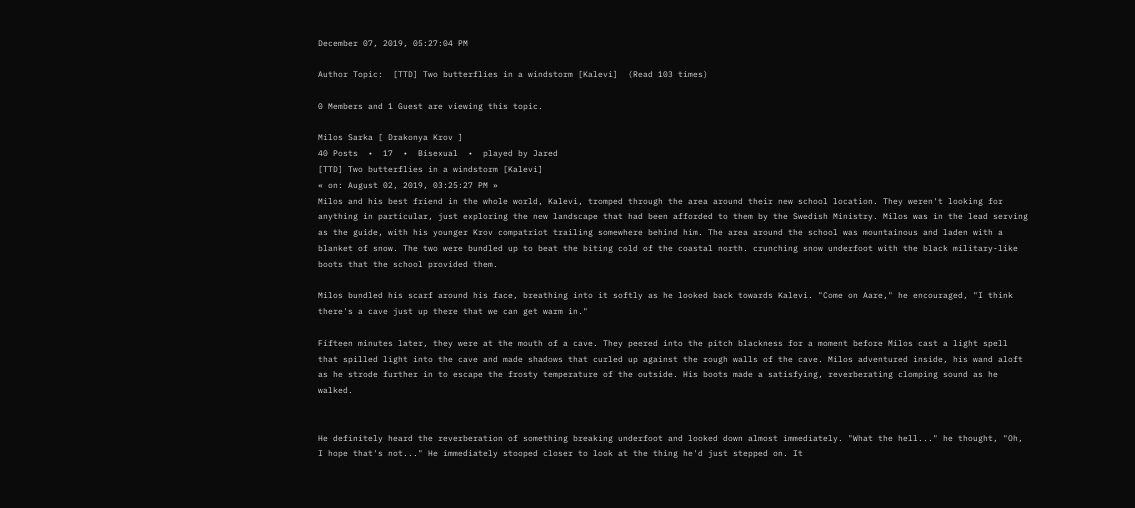December 07, 2019, 05:27:04 PM

Author Topic:  [TTD] Two butterflies in a windstorm [Kalevi]  (Read 103 times)

0 Members and 1 Guest are viewing this topic.

Milos Sarka [ Drakonya Krov ]
40 Posts  •  17  •  Bisexual  •  played by Jared
[TTD] Two butterflies in a windstorm [Kalevi]
« on: August 02, 2019, 03:25:27 PM »
Milos and his best friend in the whole world, Kalevi, tromped through the area around their new school location. They weren't looking for anything in particular, just exploring the new landscape that had been afforded to them by the Swedish Ministry. Milos was in the lead serving as the guide, with his younger Krov compatriot trailing somewhere behind him. The area around the school was mountainous and laden with a blanket of snow. The two were bundled up to beat the biting cold of the coastal north. crunching snow underfoot with the black military-like boots that the school provided them.

Milos bundled his scarf around his face, breathing into it softly as he looked back towards Kalevi. "Come on Aare," he encouraged, "I think there's a cave just up there that we can get warm in."

Fifteen minutes later, they were at the mouth of a cave. They peered into the pitch blackness for a moment before Milos cast a light spell that spilled light into the cave and made shadows that curled up against the rough walls of the cave. Milos adventured inside, his wand aloft as he strode further in to escape the frosty temperature of the outside. His boots made a satisfying, reverberating clomping sound as he walked.


He definitely heard the reverberation of something breaking underfoot and looked down almost immediately. "What the hell..." he thought, "Oh, I hope that's not..." He immediately stooped closer to look at the thing he'd just stepped on. It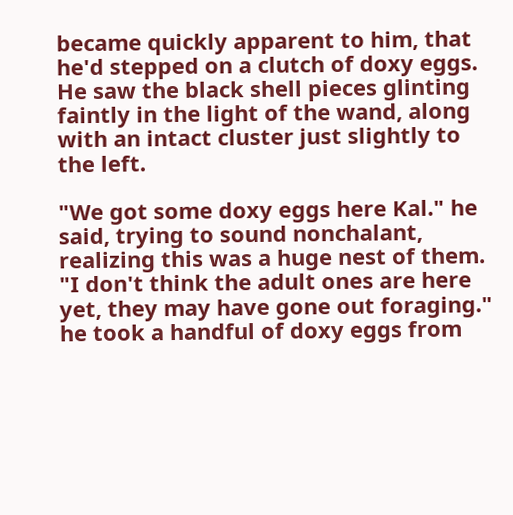became quickly apparent to him, that he'd stepped on a clutch of doxy eggs.  He saw the black shell pieces glinting faintly in the light of the wand, along with an intact cluster just slightly to the left.

"We got some doxy eggs here Kal." he said, trying to sound nonchalant, realizing this was a huge nest of them. "I don't think the adult ones are here yet, they may have gone out foraging." he took a handful of doxy eggs from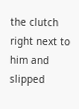the clutch right next to him and slipped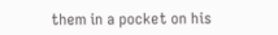them in a pocket on his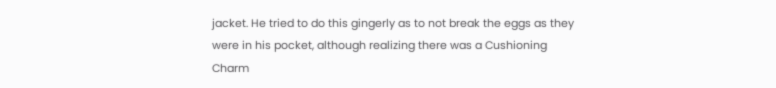jacket. He tried to do this gingerly as to not break the eggs as they were in his pocket, although realizing there was a Cushioning Charm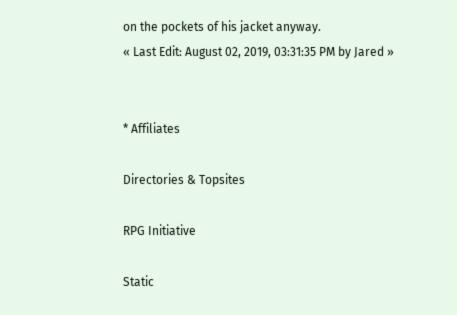on the pockets of his jacket anyway.
« Last Edit: August 02, 2019, 03:31:35 PM by Jared »


* Affiliates

Directories & Topsites

RPG Initiative

Static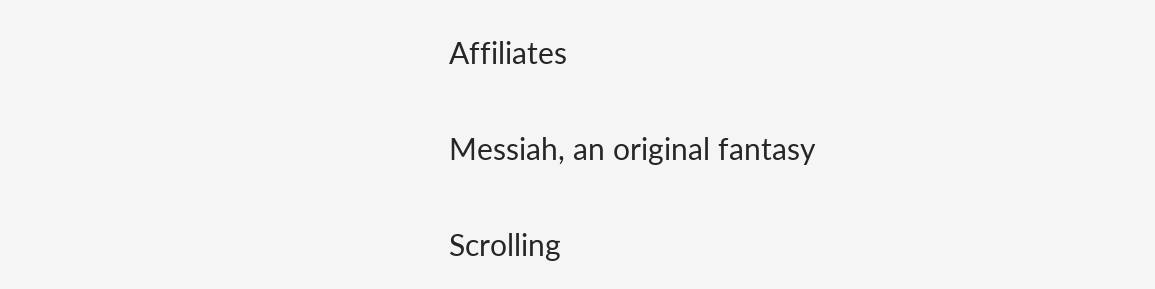Affiliates

Messiah, an original fantasy

Scrolling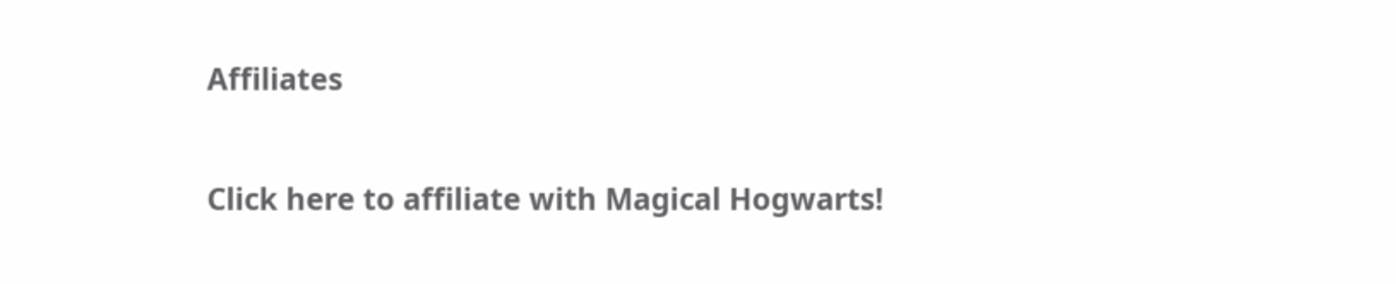Affiliates

Click here to affiliate with Magical Hogwarts!